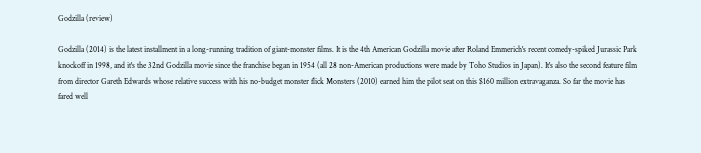Godzilla (review)

Godzilla (2014) is the latest installment in a long-running tradition of giant-monster films. It is the 4th American Godzilla movie after Roland Emmerich's recent comedy-spiked Jurassic Park knockoff in 1998, and it's the 32nd Godzilla movie since the franchise began in 1954 (all 28 non-American productions were made by Toho Studios in Japan). It's also the second feature film from director Gareth Edwards whose relative success with his no-budget monster flick Monsters (2010) earned him the pilot seat on this $160 million extravaganza. So far the movie has fared well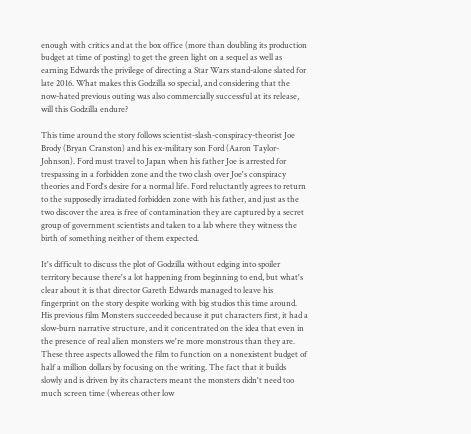enough with critics and at the box office (more than doubling its production budget at time of posting) to get the green light on a sequel as well as earning Edwards the privilege of directing a Star Wars stand-alone slated for late 2016. What makes this Godzilla so special, and considering that the now-hated previous outing was also commercially successful at its release, will this Godzilla endure?

This time around the story follows scientist-slash-conspiracy-theorist Joe Brody (Bryan Cranston) and his ex-military son Ford (Aaron Taylor-Johnson). Ford must travel to Japan when his father Joe is arrested for trespassing in a forbidden zone and the two clash over Joe's conspiracy theories and Ford's desire for a normal life. Ford reluctantly agrees to return to the supposedly irradiated forbidden zone with his father, and just as the two discover the area is free of contamination they are captured by a secret group of government scientists and taken to a lab where they witness the birth of something neither of them expected.

It's difficult to discuss the plot of Godzilla without edging into spoiler territory because there's a lot happening from beginning to end, but what's clear about it is that director Gareth Edwards managed to leave his fingerprint on the story despite working with big studios this time around. His previous film Monsters succeeded because it put characters first, it had a slow-burn narrative structure, and it concentrated on the idea that even in the presence of real alien monsters we're more monstrous than they are. These three aspects allowed the film to function on a nonexistent budget of half a million dollars by focusing on the writing. The fact that it builds slowly and is driven by its characters meant the monsters didn't need too much screen time (whereas other low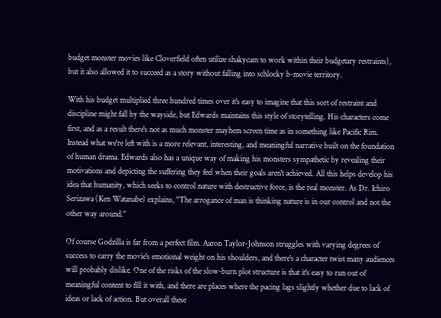budget monster movies like Cloverfield often utilize shakycam to work within their budgetary restraints), but it also allowed it to succeed as a story without falling into schlocky b-movie territory.

With his budget multiplied three hundred times over it's easy to imagine that this sort of restraint and discipline might fall by the wayside, but Edwards maintains this style of storytelling. His characters come first, and as a result there's not as much monster mayhem screen time as in something like Pacific Rim. Instead what we're left with is a more relevant, interesting, and meaningful narrative built on the foundation of human drama. Edwards also has a unique way of making his monsters sympathetic by revealing their motivations and depicting the suffering they feel when their goals aren't achieved. All this helps develop his idea that humanity, which seeks to control nature with destructive force, is the real monster. As Dr. Ichiro Serizawa (Ken Watanabe) explains, "The arrogance of man is thinking nature is in our control and not the other way around."

Of course Godzilla is far from a perfect film. Aaron Taylor-Johnson struggles with varying degrees of success to carry the movie's emotional weight on his shoulders, and there's a character twist many audiences will probably dislike. One of the risks of the slow-burn plot structure is that it's easy to run out of meaningful content to fill it with, and there are places where the pacing lags slightly whether due to lack of ideas or lack of action. But overall these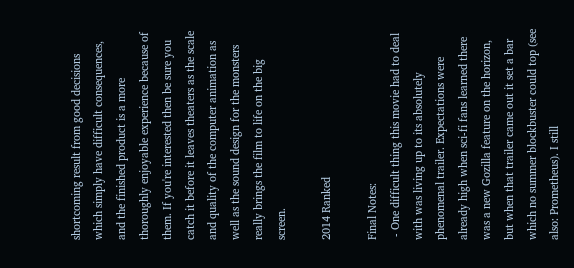shortcoming result from good decisions which simply have difficult consequences, and the finished product is a more thoroughly enjoyable experience because of them. If you're interested then be sure you catch it before it leaves theaters as the scale and quality of the computer animation as well as the sound design for the monsters really brings the film to life on the big screen.

2014 Ranked

Final Notes:
 - One difficult thing this movie had to deal with was living up to its absolutely phenomenal trailer. Expectations were already high when sci-fi fans learned there was a new Gozilla feature on the horizon, but when that trailer came out it set a bar which no summer blockbuster could top (see also: Prometheus). I still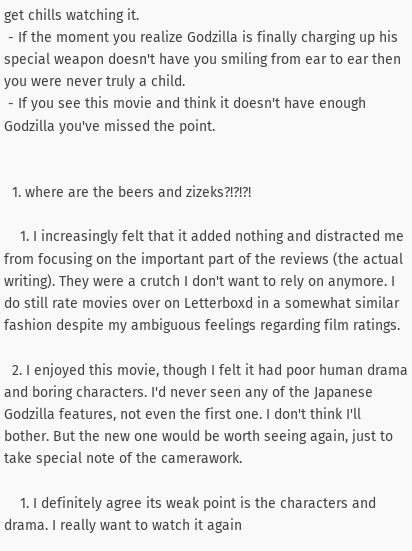get chills watching it.
 - If the moment you realize Godzilla is finally charging up his special weapon doesn't have you smiling from ear to ear then you were never truly a child.
 - If you see this movie and think it doesn't have enough Godzilla you've missed the point.


  1. where are the beers and zizeks?!?!?!

    1. I increasingly felt that it added nothing and distracted me from focusing on the important part of the reviews (the actual writing). They were a crutch I don't want to rely on anymore. I do still rate movies over on Letterboxd in a somewhat similar fashion despite my ambiguous feelings regarding film ratings.

  2. I enjoyed this movie, though I felt it had poor human drama and boring characters. I'd never seen any of the Japanese Godzilla features, not even the first one. I don't think I'll bother. But the new one would be worth seeing again, just to take special note of the camerawork.

    1. I definitely agree its weak point is the characters and drama. I really want to watch it again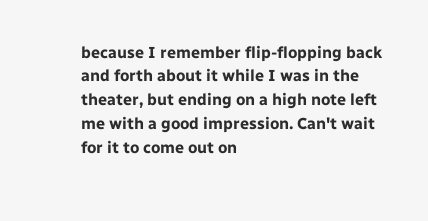because I remember flip-flopping back and forth about it while I was in the theater, but ending on a high note left me with a good impression. Can't wait for it to come out on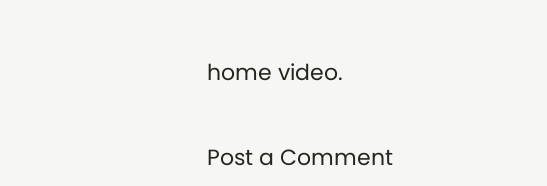home video.


Post a Comment